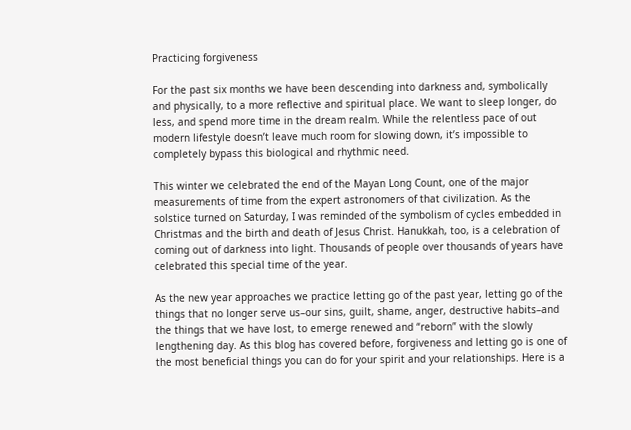Practicing forgiveness

For the past six months we have been descending into darkness and, symbolically and physically, to a more reflective and spiritual place. We want to sleep longer, do less, and spend more time in the dream realm. While the relentless pace of out modern lifestyle doesn’t leave much room for slowing down, it’s impossible to completely bypass this biological and rhythmic need.

This winter we celebrated the end of the Mayan Long Count, one of the major measurements of time from the expert astronomers of that civilization. As the solstice turned on Saturday, I was reminded of the symbolism of cycles embedded in Christmas and the birth and death of Jesus Christ. Hanukkah, too, is a celebration of coming out of darkness into light. Thousands of people over thousands of years have celebrated this special time of the year.

As the new year approaches we practice letting go of the past year, letting go of the things that no longer serve us–our sins, guilt, shame, anger, destructive habits–and the things that we have lost, to emerge renewed and “reborn” with the slowly lengthening day. As this blog has covered before, forgiveness and letting go is one of the most beneficial things you can do for your spirit and your relationships. Here is a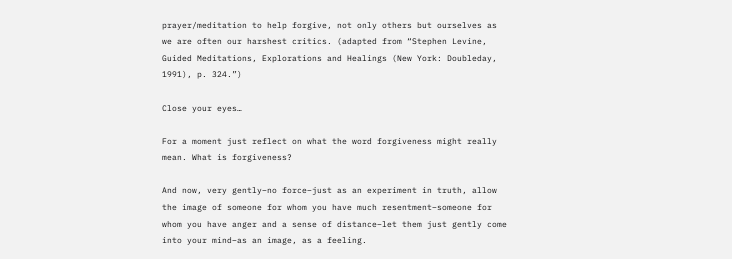prayer/meditation to help forgive, not only others but ourselves as we are often our harshest critics. (adapted from “Stephen Levine, Guided Meditations, Explorations and Healings (New York: Doubleday, 1991), p. 324.”)

Close your eyes…

For a moment just reflect on what the word forgiveness might really mean. What is forgiveness?

And now, very gently–no force–just as an experiment in truth, allow the image of someone for whom you have much resentment–someone for whom you have anger and a sense of distance–let them just gently come into your mind–as an image, as a feeling.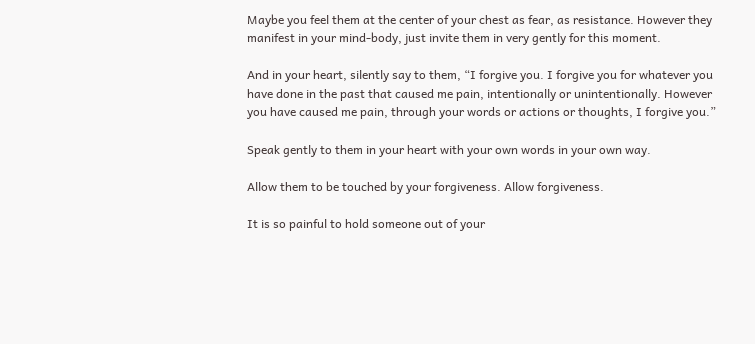Maybe you feel them at the center of your chest as fear, as resistance. However they manifest in your mind-body, just invite them in very gently for this moment.

And in your heart, silently say to them, “I forgive you. I forgive you for whatever you have done in the past that caused me pain, intentionally or unintentionally. However you have caused me pain, through your words or actions or thoughts, I forgive you.”

Speak gently to them in your heart with your own words in your own way.

Allow them to be touched by your forgiveness. Allow forgiveness.

It is so painful to hold someone out of your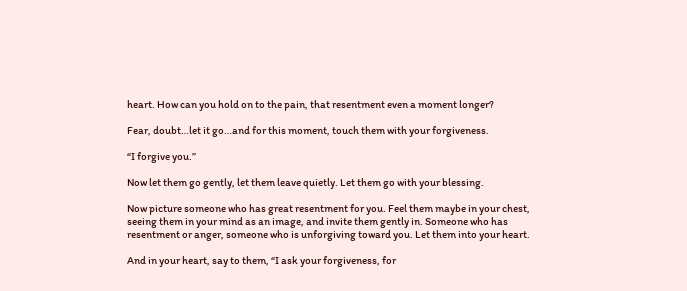heart. How can you hold on to the pain, that resentment even a moment longer?

Fear, doubt…let it go…and for this moment, touch them with your forgiveness.

“I forgive you.”

Now let them go gently, let them leave quietly. Let them go with your blessing.

Now picture someone who has great resentment for you. Feel them maybe in your chest, seeing them in your mind as an image, and invite them gently in. Someone who has resentment or anger, someone who is unforgiving toward you. Let them into your heart.

And in your heart, say to them, “I ask your forgiveness, for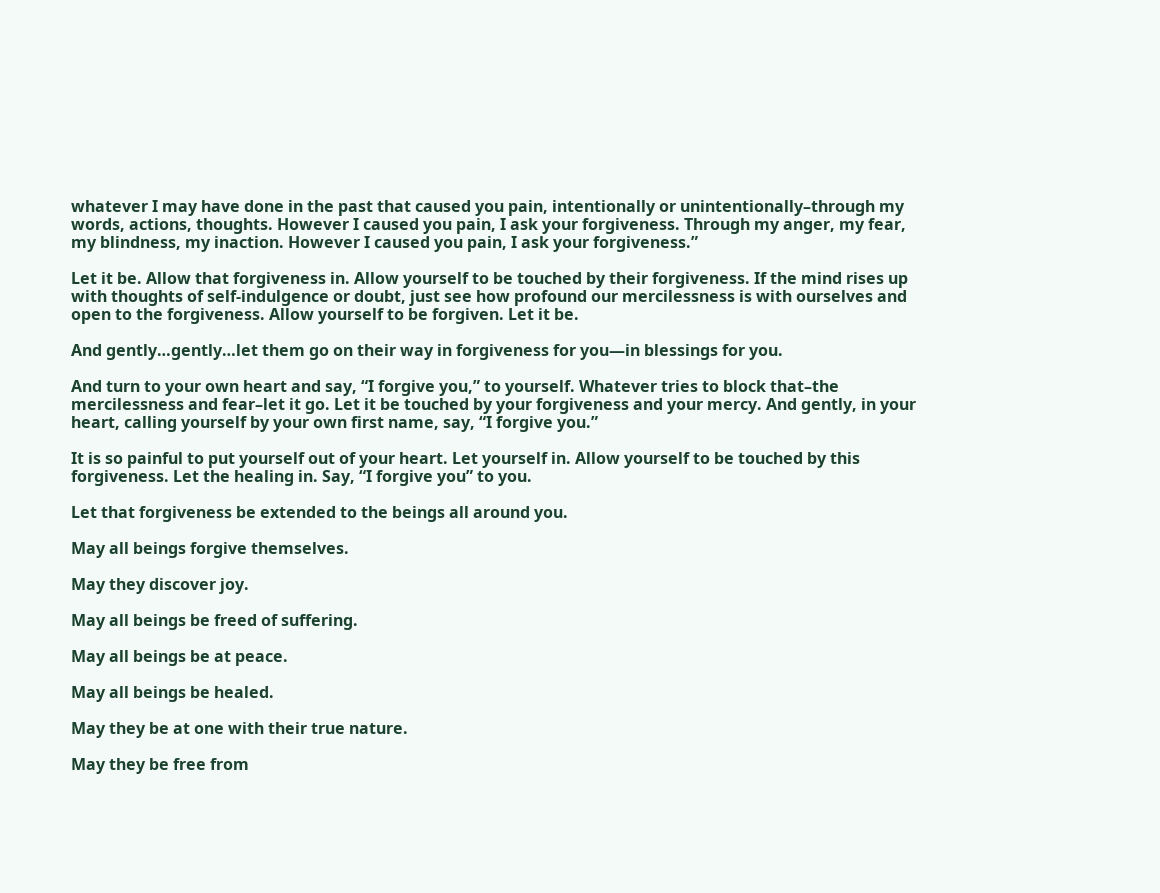whatever I may have done in the past that caused you pain, intentionally or unintentionally–through my words, actions, thoughts. However I caused you pain, I ask your forgiveness. Through my anger, my fear, my blindness, my inaction. However I caused you pain, I ask your forgiveness.”

Let it be. Allow that forgiveness in. Allow yourself to be touched by their forgiveness. If the mind rises up with thoughts of self-indulgence or doubt, just see how profound our mercilessness is with ourselves and open to the forgiveness. Allow yourself to be forgiven. Let it be.

And gently…gently…let them go on their way in forgiveness for you—in blessings for you.

And turn to your own heart and say, “I forgive you,” to yourself. Whatever tries to block that–the mercilessness and fear–let it go. Let it be touched by your forgiveness and your mercy. And gently, in your heart, calling yourself by your own first name, say, “I forgive you.”

It is so painful to put yourself out of your heart. Let yourself in. Allow yourself to be touched by this forgiveness. Let the healing in. Say, “I forgive you” to you.

Let that forgiveness be extended to the beings all around you.

May all beings forgive themselves.

May they discover joy.

May all beings be freed of suffering.

May all beings be at peace.

May all beings be healed.

May they be at one with their true nature.

May they be free from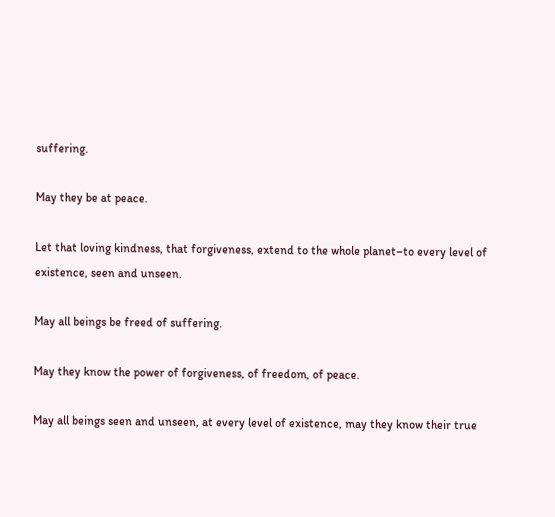suffering.

May they be at peace.

Let that loving kindness, that forgiveness, extend to the whole planet–to every level of existence, seen and unseen.

May all beings be freed of suffering.

May they know the power of forgiveness, of freedom, of peace.

May all beings seen and unseen, at every level of existence, may they know their true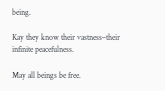being.

Kay they know their vastness–their infinite peacefulness.

May all beings be free.